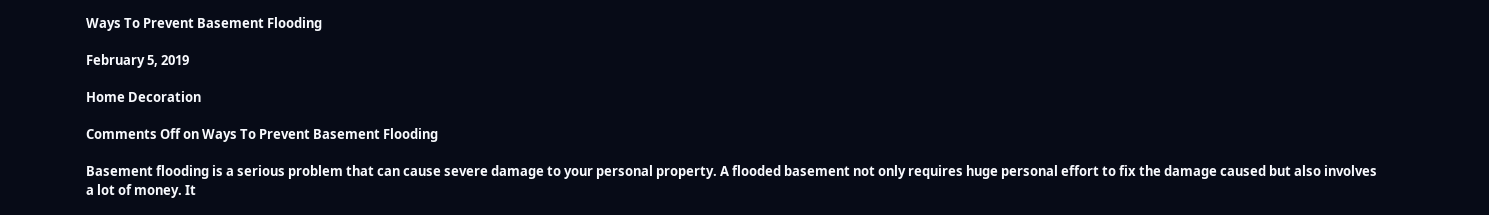Ways To Prevent Basement Flooding

February 5, 2019

Home Decoration

Comments Off on Ways To Prevent Basement Flooding

Basement flooding is a serious problem that can cause severe damage to your personal property. A flooded basement not only requires huge personal effort to fix the damage caused but also involves a lot of money. It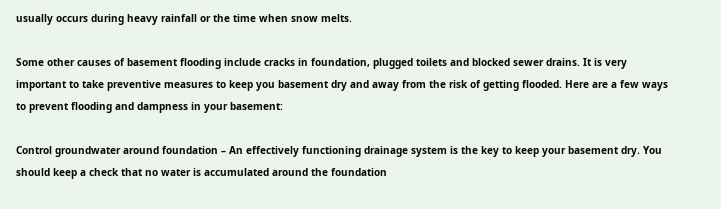usually occurs during heavy rainfall or the time when snow melts.

Some other causes of basement flooding include cracks in foundation, plugged toilets and blocked sewer drains. It is very important to take preventive measures to keep you basement dry and away from the risk of getting flooded. Here are a few ways to prevent flooding and dampness in your basement:

Control groundwater around foundation – An effectively functioning drainage system is the key to keep your basement dry. You should keep a check that no water is accumulated around the foundation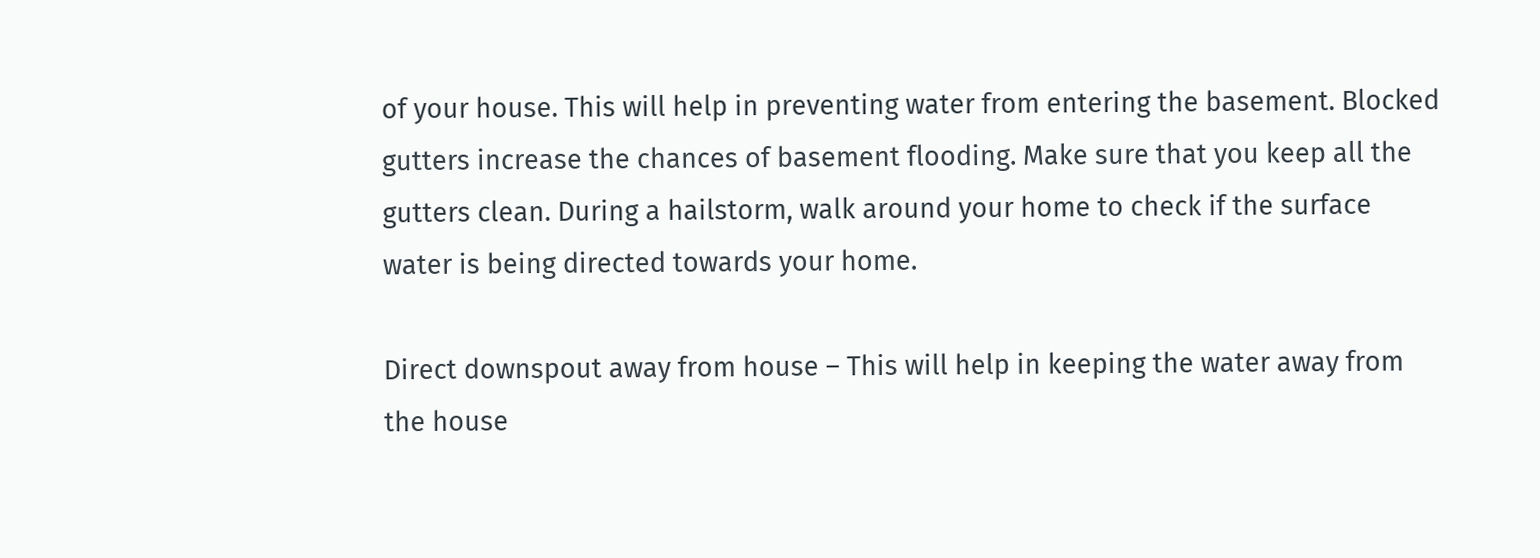of your house. This will help in preventing water from entering the basement. Blocked gutters increase the chances of basement flooding. Make sure that you keep all the gutters clean. During a hailstorm, walk around your home to check if the surface water is being directed towards your home.

Direct downspout away from house – This will help in keeping the water away from the house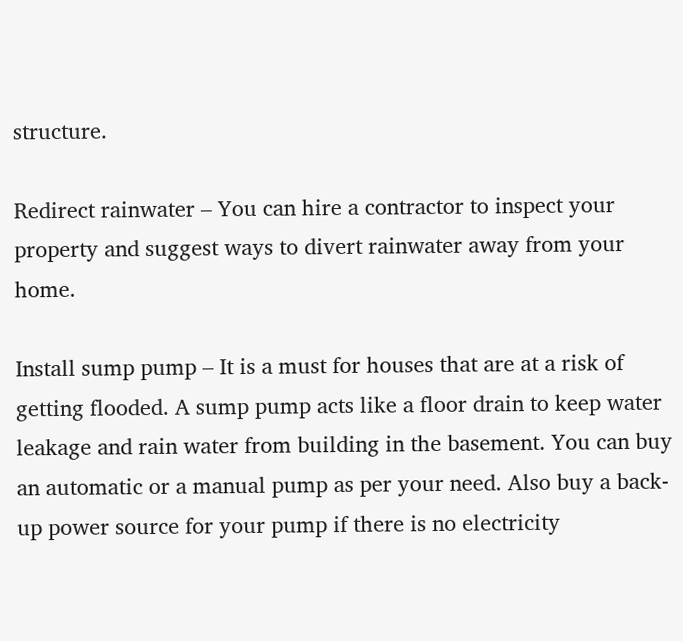structure.

Redirect rainwater – You can hire a contractor to inspect your property and suggest ways to divert rainwater away from your home.

Install sump pump – It is a must for houses that are at a risk of getting flooded. A sump pump acts like a floor drain to keep water leakage and rain water from building in the basement. You can buy an automatic or a manual pump as per your need. Also buy a back-up power source for your pump if there is no electricity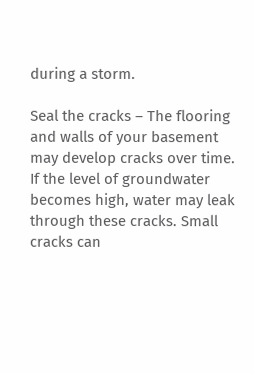during a storm.

Seal the cracks – The flooring and walls of your basement may develop cracks over time. If the level of groundwater becomes high, water may leak through these cracks. Small cracks can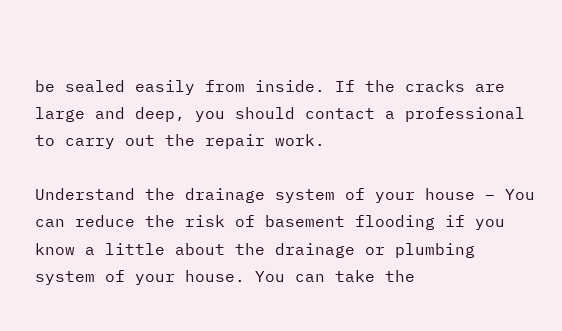be sealed easily from inside. If the cracks are large and deep, you should contact a professional to carry out the repair work.

Understand the drainage system of your house – You can reduce the risk of basement flooding if you know a little about the drainage or plumbing system of your house. You can take the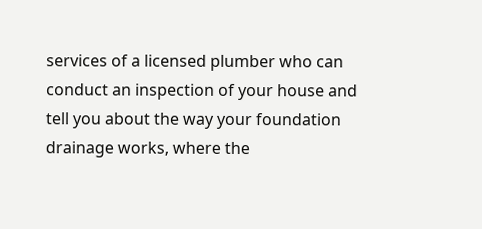services of a licensed plumber who can conduct an inspection of your house and tell you about the way your foundation drainage works, where the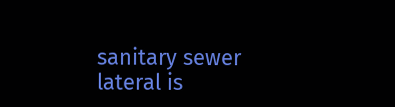sanitary sewer lateral is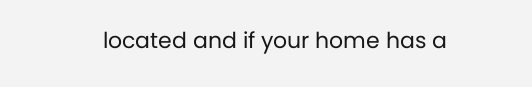located and if your home has a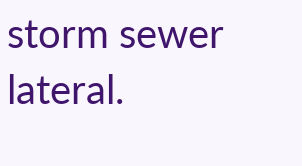storm sewer lateral.